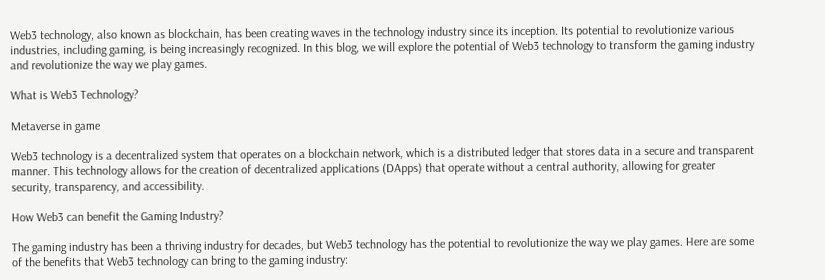Web3 technology, also known as blockchain, has been creating waves in the technology industry since its inception. Its potential to revolutionize various industries, including gaming, is being increasingly recognized. In this blog, we will explore the potential of Web3 technology to transform the gaming industry and revolutionize the way we play games.

What is Web3 Technology?

Metaverse in game

Web3 technology is a decentralized system that operates on a blockchain network, which is a distributed ledger that stores data in a secure and transparent manner. This technology allows for the creation of decentralized applications (DApps) that operate without a central authority, allowing for greater security, transparency, and accessibility.

How Web3 can benefit the Gaming Industry?

The gaming industry has been a thriving industry for decades, but Web3 technology has the potential to revolutionize the way we play games. Here are some of the benefits that Web3 technology can bring to the gaming industry: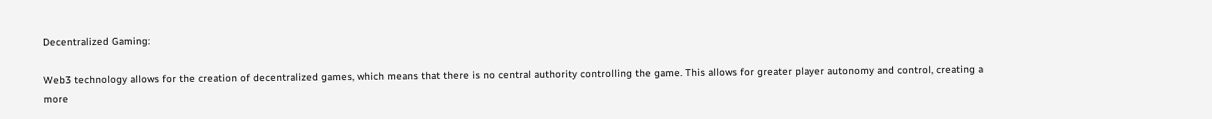Decentralized Gaming:

Web3 technology allows for the creation of decentralized games, which means that there is no central authority controlling the game. This allows for greater player autonomy and control, creating a more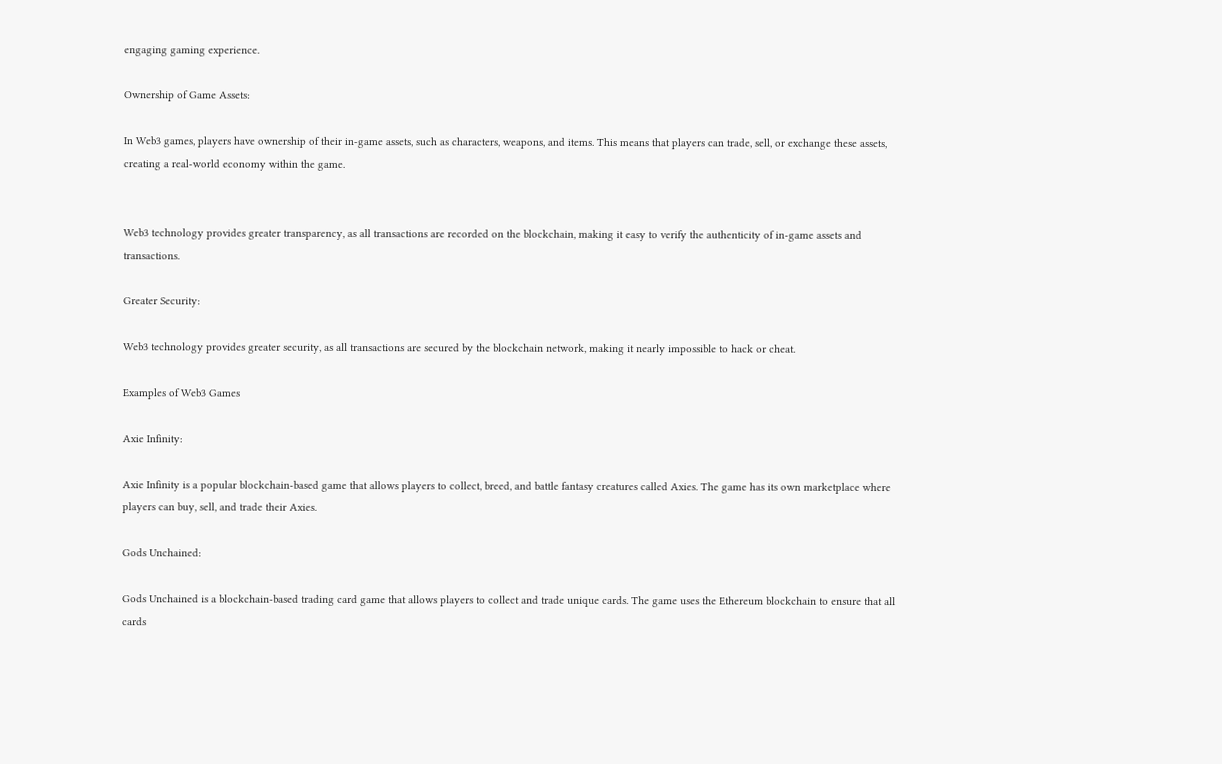engaging gaming experience.

Ownership of Game Assets:

In Web3 games, players have ownership of their in-game assets, such as characters, weapons, and items. This means that players can trade, sell, or exchange these assets, creating a real-world economy within the game.


Web3 technology provides greater transparency, as all transactions are recorded on the blockchain, making it easy to verify the authenticity of in-game assets and transactions.

Greater Security:

Web3 technology provides greater security, as all transactions are secured by the blockchain network, making it nearly impossible to hack or cheat.

Examples of Web3 Games

Axie Infinity:

Axie Infinity is a popular blockchain-based game that allows players to collect, breed, and battle fantasy creatures called Axies. The game has its own marketplace where players can buy, sell, and trade their Axies.

Gods Unchained:

Gods Unchained is a blockchain-based trading card game that allows players to collect and trade unique cards. The game uses the Ethereum blockchain to ensure that all cards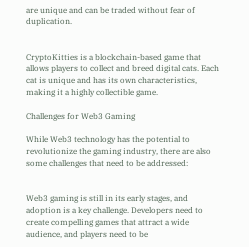are unique and can be traded without fear of duplication.


CryptoKitties is a blockchain-based game that allows players to collect and breed digital cats. Each cat is unique and has its own characteristics, making it a highly collectible game.

Challenges for Web3 Gaming

While Web3 technology has the potential to revolutionize the gaming industry, there are also some challenges that need to be addressed:


Web3 gaming is still in its early stages, and adoption is a key challenge. Developers need to create compelling games that attract a wide audience, and players need to be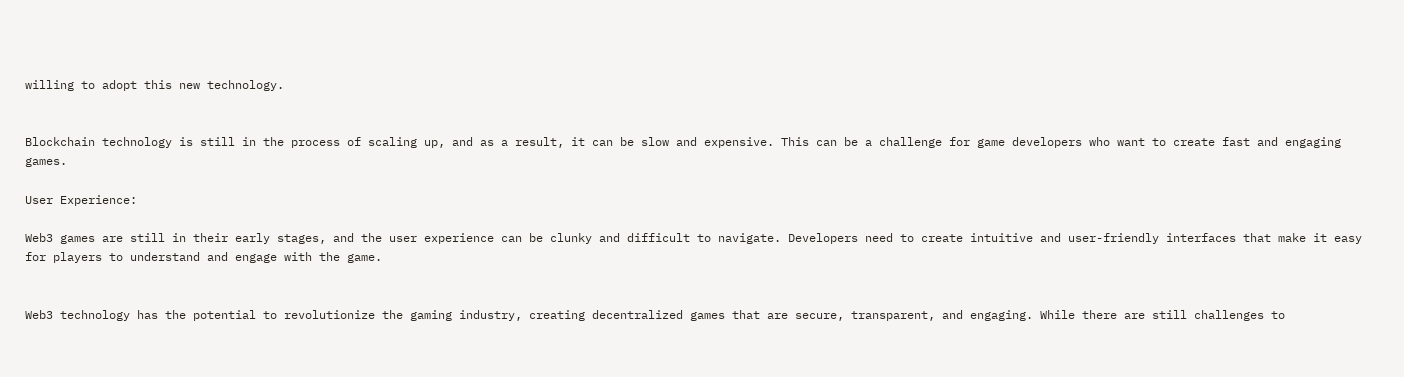willing to adopt this new technology.


Blockchain technology is still in the process of scaling up, and as a result, it can be slow and expensive. This can be a challenge for game developers who want to create fast and engaging games.

User Experience:

Web3 games are still in their early stages, and the user experience can be clunky and difficult to navigate. Developers need to create intuitive and user-friendly interfaces that make it easy for players to understand and engage with the game.


Web3 technology has the potential to revolutionize the gaming industry, creating decentralized games that are secure, transparent, and engaging. While there are still challenges to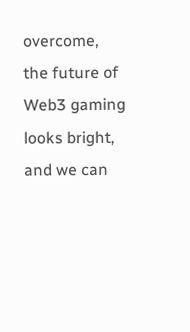overcome, the future of Web3 gaming looks bright, and we can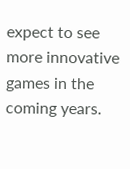expect to see more innovative games in the coming years.